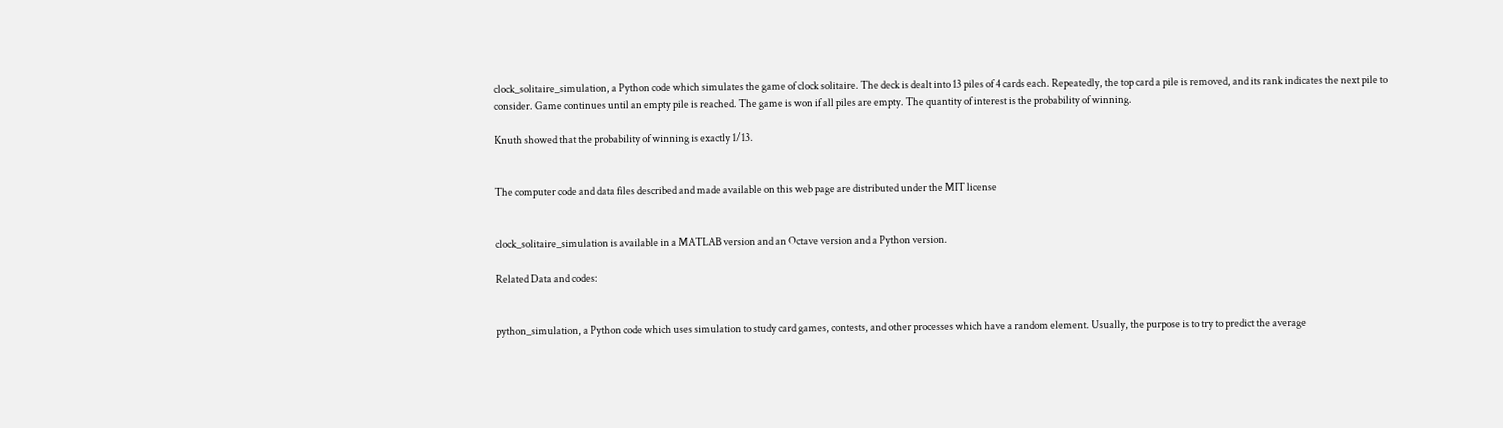clock_solitaire_simulation, a Python code which simulates the game of clock solitaire. The deck is dealt into 13 piles of 4 cards each. Repeatedly, the top card a pile is removed, and its rank indicates the next pile to consider. Game continues until an empty pile is reached. The game is won if all piles are empty. The quantity of interest is the probability of winning.

Knuth showed that the probability of winning is exactly 1/13.


The computer code and data files described and made available on this web page are distributed under the MIT license


clock_solitaire_simulation is available in a MATLAB version and an Octave version and a Python version.

Related Data and codes:


python_simulation, a Python code which uses simulation to study card games, contests, and other processes which have a random element. Usually, the purpose is to try to predict the average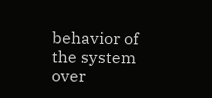behavior of the system over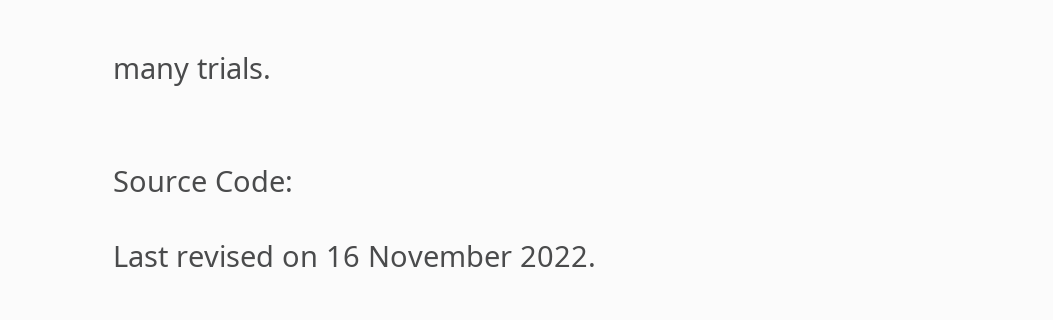many trials.


Source Code:

Last revised on 16 November 2022.